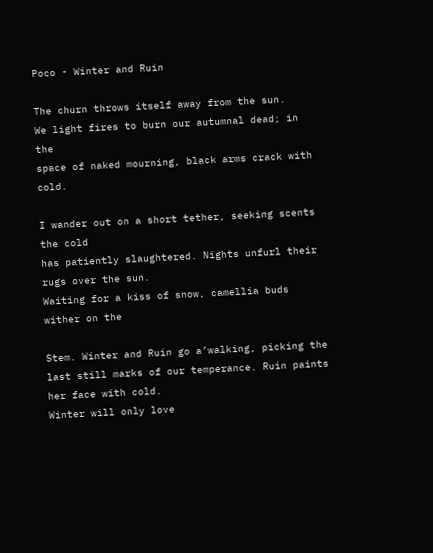Poco - Winter and Ruin

The churn throws itself away from the sun.
We light fires to burn our autumnal dead; in the
space of naked mourning, black arms crack with cold.

I wander out on a short tether, seeking scents the cold
has patiently slaughtered. Nights unfurl their rugs over the sun.
Waiting for a kiss of snow, camellia buds wither on the

Stem. Winter and Ruin go a’walking, picking the
last still marks of our temperance. Ruin paints her face with cold.
Winter will only love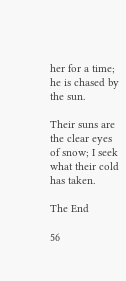her for a time; he is chased by the sun.

Their suns are the clear eyes of snow; I seek what their cold has taken.

The End

56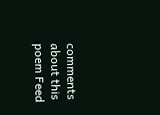comments about this poem Feed